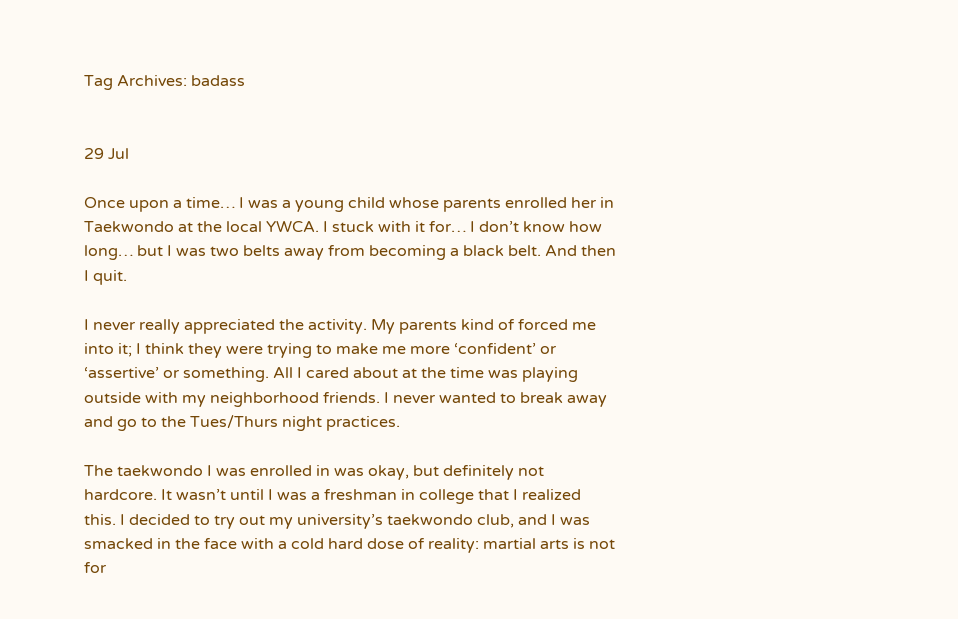Tag Archives: badass


29 Jul

Once upon a time… I was a young child whose parents enrolled her in Taekwondo at the local YWCA. I stuck with it for… I don’t know how long… but I was two belts away from becoming a black belt. And then I quit.

I never really appreciated the activity. My parents kind of forced me into it; I think they were trying to make me more ‘confident’ or ‘assertive’ or something. All I cared about at the time was playing outside with my neighborhood friends. I never wanted to break away and go to the Tues/Thurs night practices.

The taekwondo I was enrolled in was okay, but definitely not hardcore. It wasn’t until I was a freshman in college that I realized this. I decided to try out my university’s taekwondo club, and I was smacked in the face with a cold hard dose of reality: martial arts is not for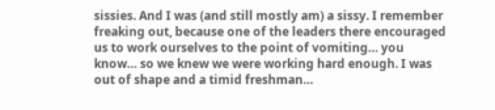sissies. And I was (and still mostly am) a sissy. I remember freaking out, because one of the leaders there encouraged us to work ourselves to the point of vomiting… you know… so we knew we were working hard enough. I was out of shape and a timid freshman…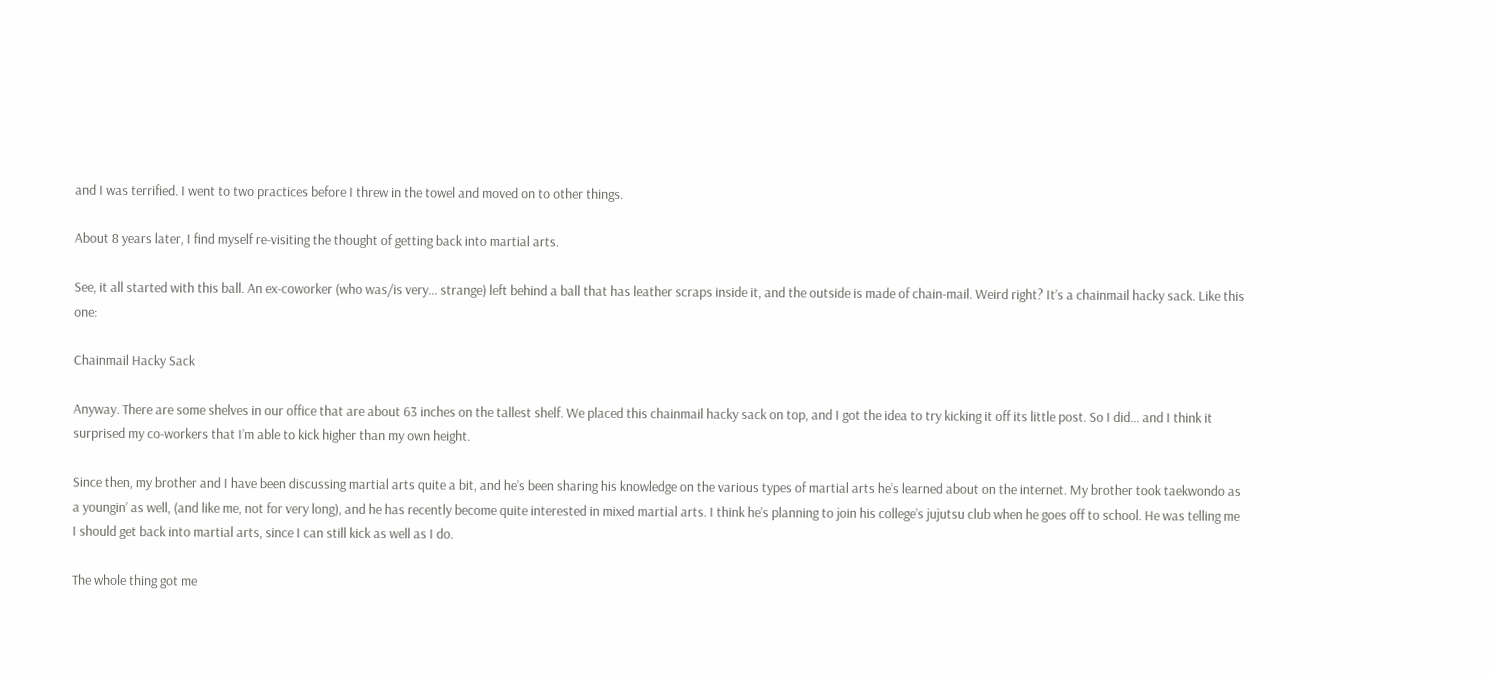and I was terrified. I went to two practices before I threw in the towel and moved on to other things.

About 8 years later, I find myself re-visiting the thought of getting back into martial arts.

See, it all started with this ball. An ex-coworker (who was/is very… strange) left behind a ball that has leather scraps inside it, and the outside is made of chain-mail. Weird right? It’s a chainmail hacky sack. Like this one:

Chainmail Hacky Sack

Anyway. There are some shelves in our office that are about 63 inches on the tallest shelf. We placed this chainmail hacky sack on top, and I got the idea to try kicking it off its little post. So I did… and I think it surprised my co-workers that I’m able to kick higher than my own height.

Since then, my brother and I have been discussing martial arts quite a bit, and he’s been sharing his knowledge on the various types of martial arts he’s learned about on the internet. My brother took taekwondo as a youngin’ as well, (and like me, not for very long), and he has recently become quite interested in mixed martial arts. I think he’s planning to join his college’s jujutsu club when he goes off to school. He was telling me I should get back into martial arts, since I can still kick as well as I do.

The whole thing got me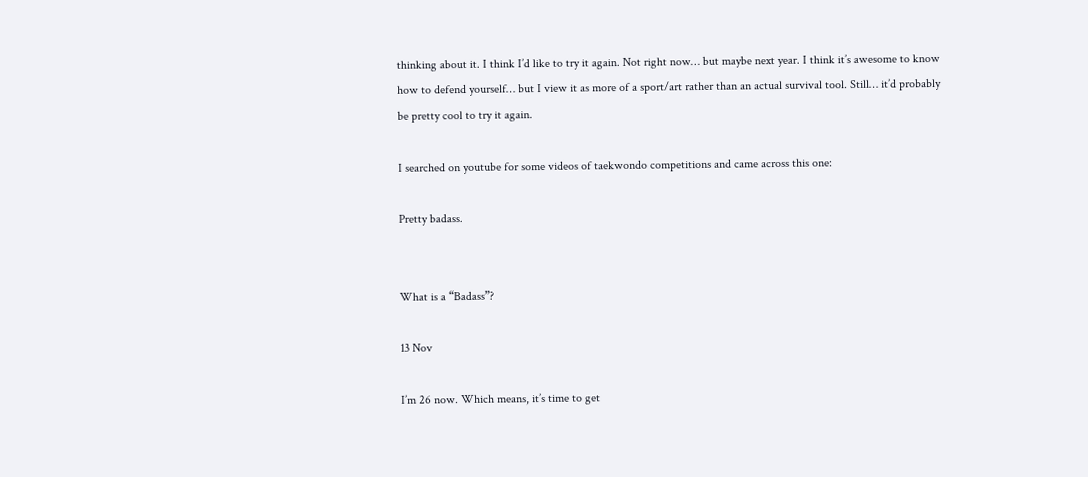thinking about it. I think I’d like to try it again. Not right now… but maybe next year. I think it’s awesome to know how to defend yourself… but I view it as more of a sport/art rather than an actual survival tool. Still… it’d probably be pretty cool to try it again.

I searched on youtube for some videos of taekwondo competitions and came across this one:

Pretty badass.


What is a “Badass”?

13 Nov

I’m 26 now. Which means, it’s time to get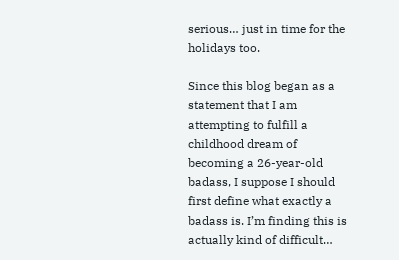serious… just in time for the holidays too.

Since this blog began as a statement that I am attempting to fulfill a childhood dream of becoming a 26-year-old badass, I suppose I should first define what exactly a badass is. I’m finding this is actually kind of difficult…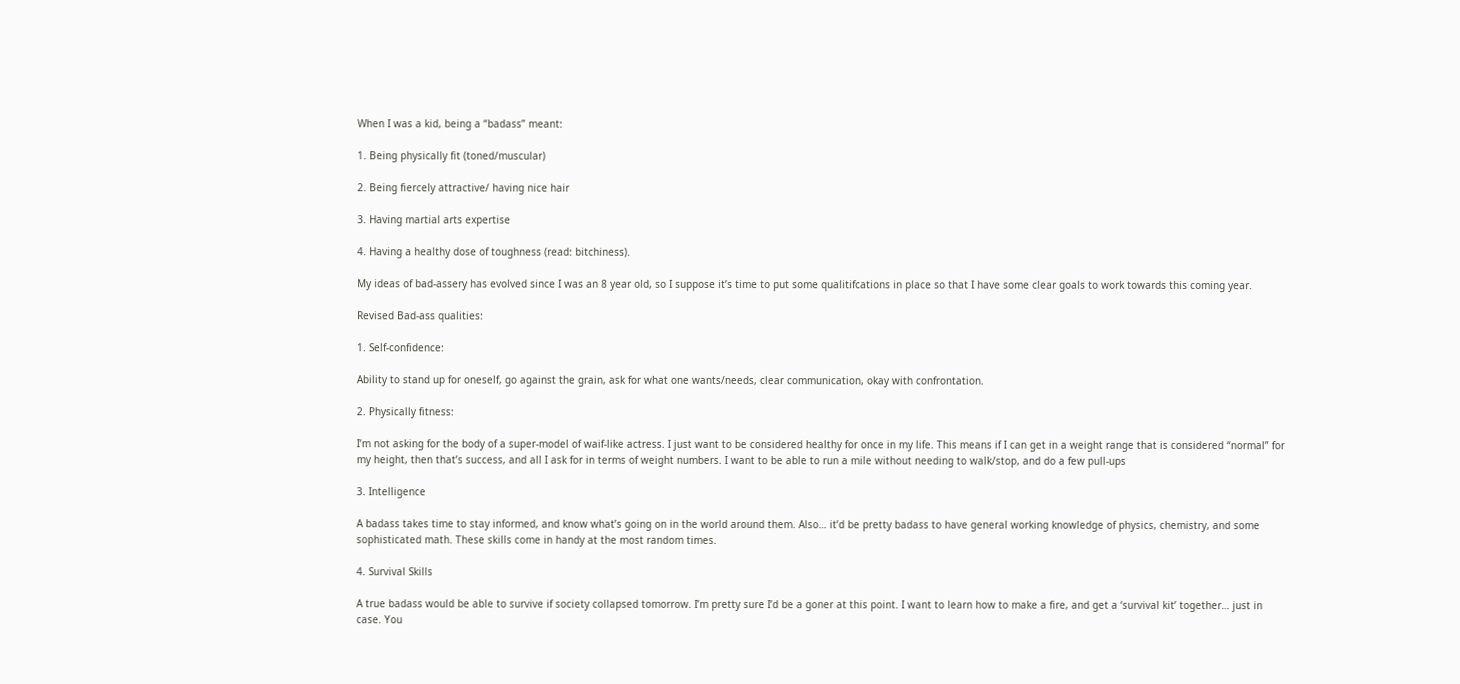When I was a kid, being a “badass” meant:

1. Being physically fit (toned/muscular)

2. Being fiercely attractive/ having nice hair

3. Having martial arts expertise

4. Having a healthy dose of toughness (read: bitchiness).

My ideas of bad-assery has evolved since I was an 8 year old, so I suppose it’s time to put some qualitifcations in place so that I have some clear goals to work towards this coming year.

Revised Bad-ass qualities:

1. Self-confidence:

Ability to stand up for oneself, go against the grain, ask for what one wants/needs, clear communication, okay with confrontation.

2. Physically fitness:

I’m not asking for the body of a super-model of waif-like actress. I just want to be considered healthy for once in my life. This means if I can get in a weight range that is considered “normal” for my height, then that’s success, and all I ask for in terms of weight numbers. I want to be able to run a mile without needing to walk/stop, and do a few pull-ups

3. Intelligence

A badass takes time to stay informed, and know what’s going on in the world around them. Also… it’d be pretty badass to have general working knowledge of physics, chemistry, and some sophisticated math. These skills come in handy at the most random times.

4. Survival Skills

A true badass would be able to survive if society collapsed tomorrow. I’m pretty sure I’d be a goner at this point. I want to learn how to make a fire, and get a ‘survival kit’ together… just in case. You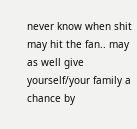never know when shit may hit the fan.. may as well give yourself/your family a chance by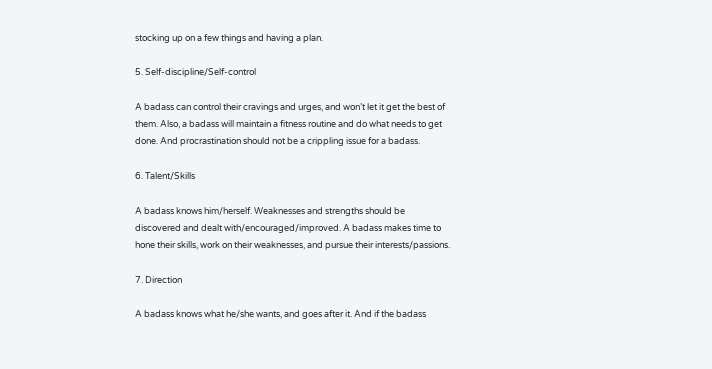stocking up on a few things and having a plan.

5. Self-discipline/Self-control

A badass can control their cravings and urges, and won’t let it get the best of them. Also, a badass will maintain a fitness routine and do what needs to get done. And procrastination should not be a crippling issue for a badass.

6. Talent/Skills

A badass knows him/herself. Weaknesses and strengths should be discovered and dealt with/encouraged/improved. A badass makes time to hone their skills, work on their weaknesses, and pursue their interests/passions.

7. Direction

A badass knows what he/she wants, and goes after it. And if the badass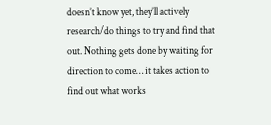doesn’t know yet, they’ll actively research/do things to try and find that out. Nothing gets done by waiting for direction to come… it takes action to find out what works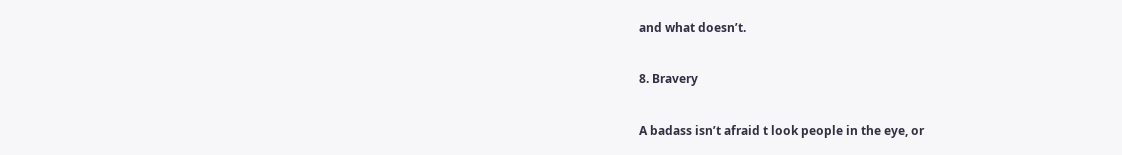and what doesn’t.

8. Bravery

A badass isn’t afraid t look people in the eye, or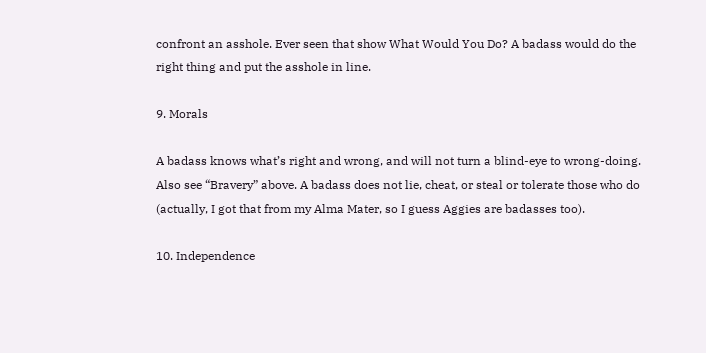confront an asshole. Ever seen that show What Would You Do? A badass would do the right thing and put the asshole in line.

9. Morals

A badass knows what’s right and wrong, and will not turn a blind-eye to wrong-doing. Also see “Bravery” above. A badass does not lie, cheat, or steal or tolerate those who do (actually, I got that from my Alma Mater, so I guess Aggies are badasses too).

10. Independence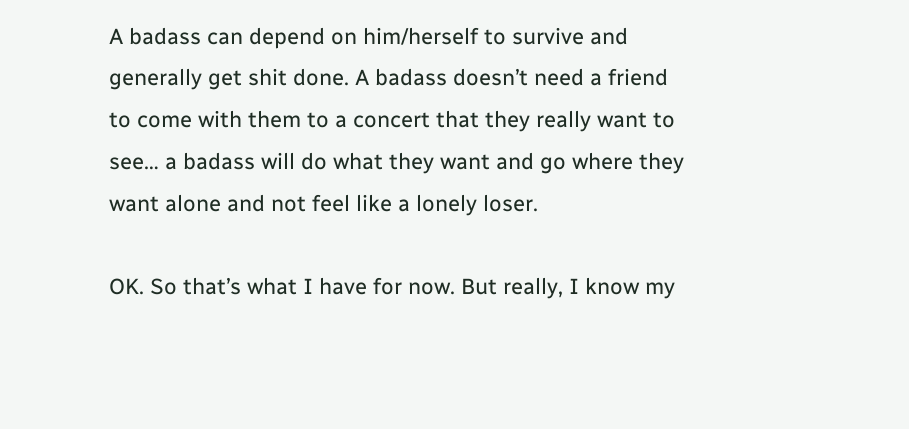A badass can depend on him/herself to survive and generally get shit done. A badass doesn’t need a friend to come with them to a concert that they really want to see… a badass will do what they want and go where they want alone and not feel like a lonely loser.

OK. So that’s what I have for now. But really, I know my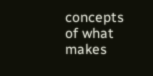concepts of what makes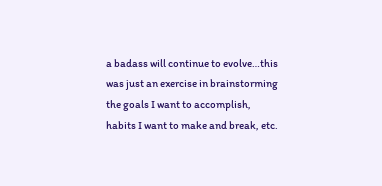a badass will continue to evolve…this was just an exercise in brainstorming the goals I want to accomplish, habits I want to make and break, etc.